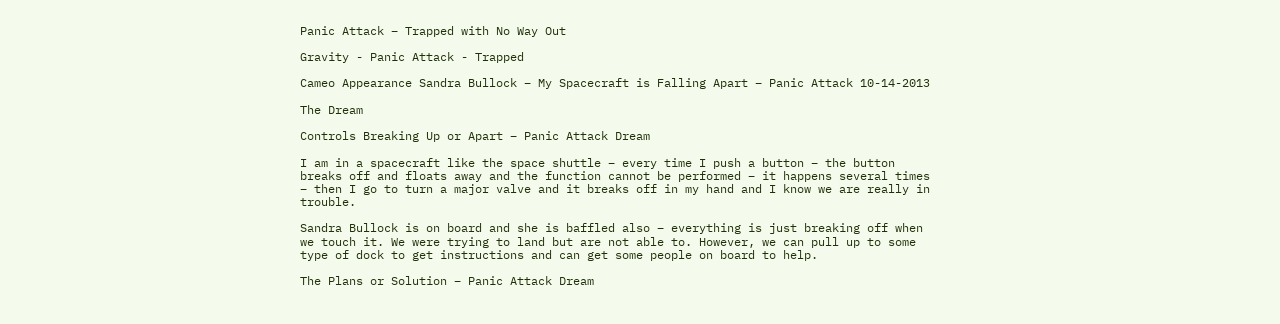Panic Attack – Trapped with No Way Out

Gravity - Panic Attack - Trapped

Cameo Appearance Sandra Bullock – My Spacecraft is Falling Apart – Panic Attack 10-14-2013

The Dream

Controls Breaking Up or Apart – Panic Attack Dream

I am in a spacecraft like the space shuttle – every time I push a button – the button breaks off and floats away and the function cannot be performed – it happens several times – then I go to turn a major valve and it breaks off in my hand and I know we are really in trouble.

Sandra Bullock is on board and she is baffled also – everything is just breaking off when we touch it. We were trying to land but are not able to. However, we can pull up to some type of dock to get instructions and can get some people on board to help.

The Plans or Solution – Panic Attack Dream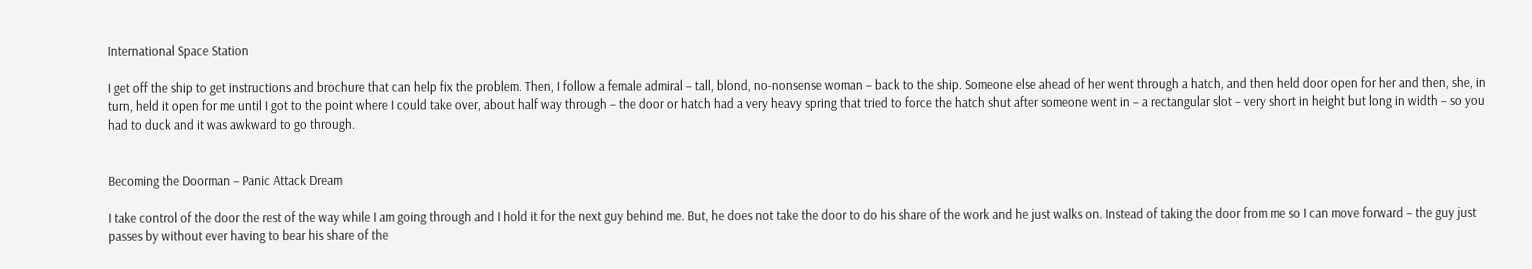International Space Station

I get off the ship to get instructions and brochure that can help fix the problem. Then, I follow a female admiral – tall, blond, no-nonsense woman – back to the ship. Someone else ahead of her went through a hatch, and then held door open for her and then, she, in turn, held it open for me until I got to the point where I could take over, about half way through – the door or hatch had a very heavy spring that tried to force the hatch shut after someone went in – a rectangular slot – very short in height but long in width – so you had to duck and it was awkward to go through.


Becoming the Doorman – Panic Attack Dream

I take control of the door the rest of the way while I am going through and I hold it for the next guy behind me. But, he does not take the door to do his share of the work and he just walks on. Instead of taking the door from me so I can move forward – the guy just passes by without ever having to bear his share of the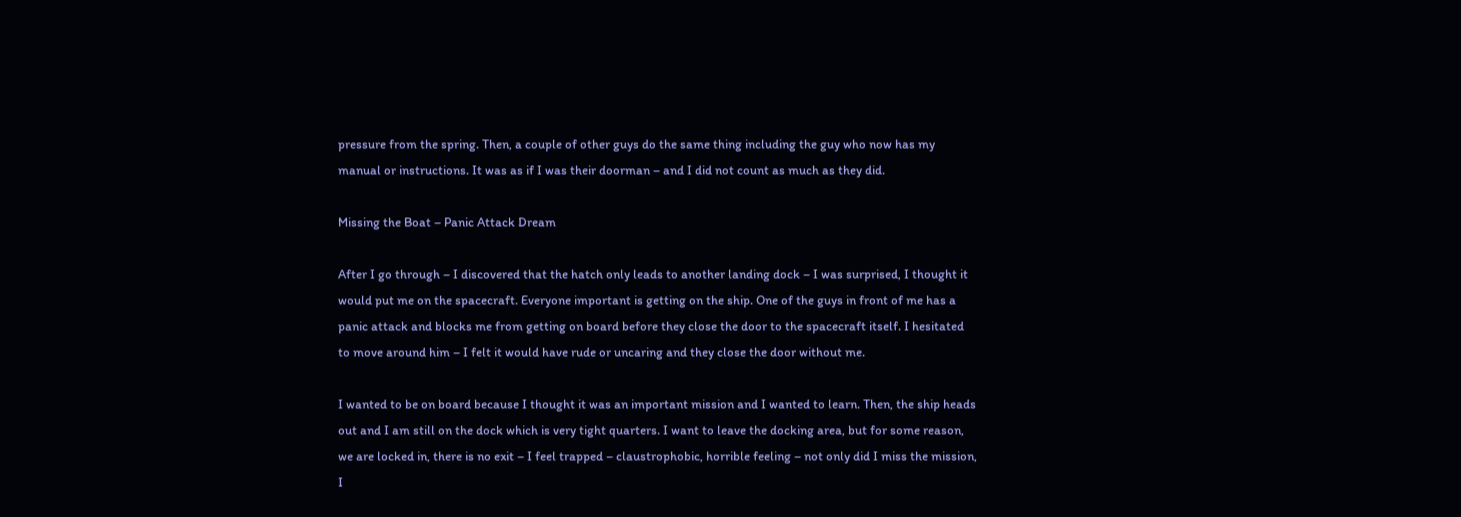pressure from the spring. Then, a couple of other guys do the same thing including the guy who now has my manual or instructions. It was as if I was their doorman – and I did not count as much as they did.

Missing the Boat – Panic Attack Dream

After I go through – I discovered that the hatch only leads to another landing dock – I was surprised, I thought it would put me on the spacecraft. Everyone important is getting on the ship. One of the guys in front of me has a panic attack and blocks me from getting on board before they close the door to the spacecraft itself. I hesitated to move around him – I felt it would have rude or uncaring and they close the door without me.

I wanted to be on board because I thought it was an important mission and I wanted to learn. Then, the ship heads out and I am still on the dock which is very tight quarters. I want to leave the docking area, but for some reason, we are locked in, there is no exit – I feel trapped – claustrophobic, horrible feeling – not only did I miss the mission, I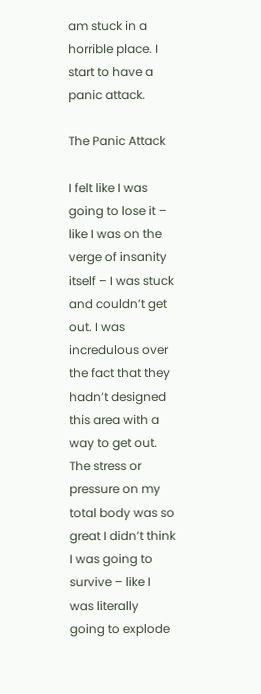am stuck in a horrible place. I start to have a panic attack.

The Panic Attack

I felt like I was going to lose it – like I was on the verge of insanity itself – I was stuck and couldn’t get out. I was incredulous over the fact that they hadn’t designed this area with a way to get out. The stress or pressure on my total body was so great I didn’t think I was going to survive – like I was literally going to explode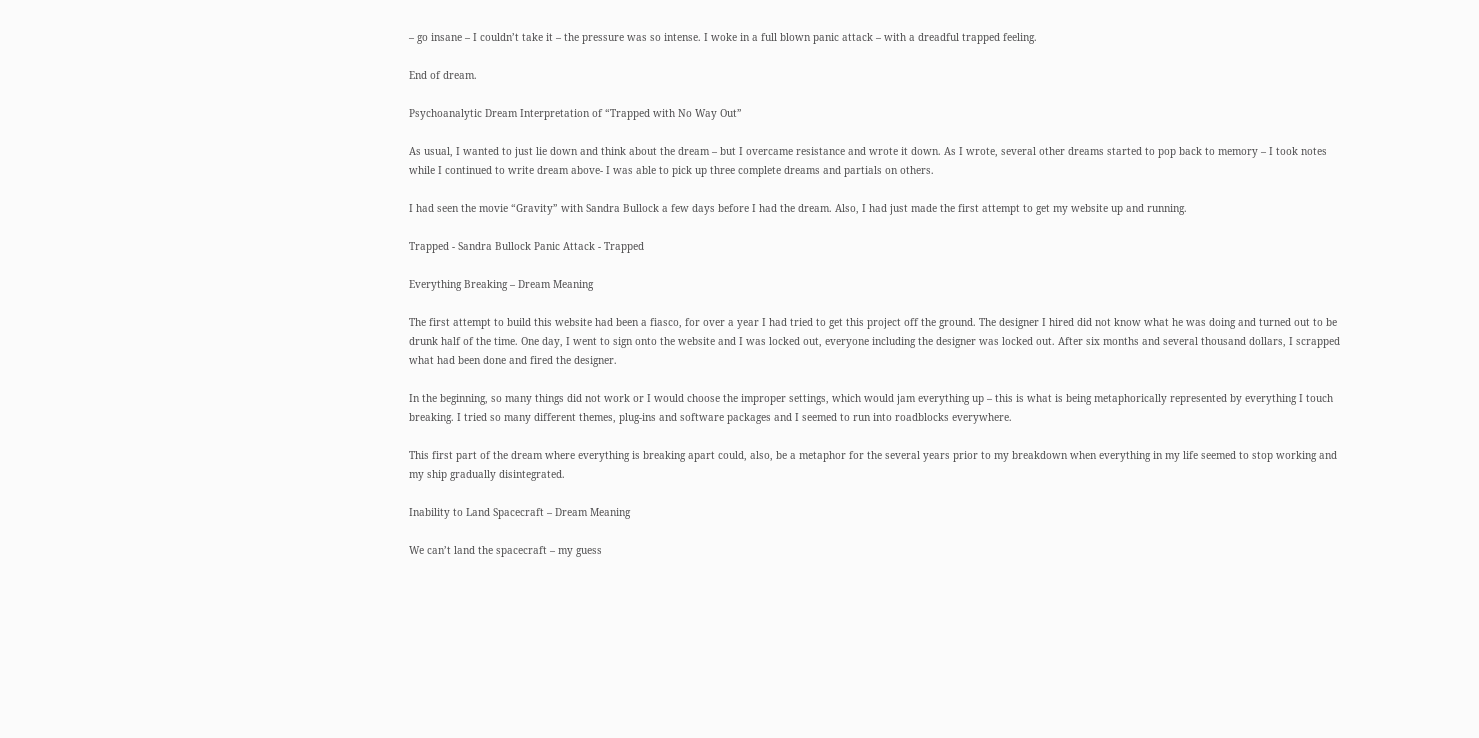– go insane – I couldn’t take it – the pressure was so intense. I woke in a full blown panic attack – with a dreadful trapped feeling.

End of dream.

Psychoanalytic Dream Interpretation of “Trapped with No Way Out”

As usual, I wanted to just lie down and think about the dream – but I overcame resistance and wrote it down. As I wrote, several other dreams started to pop back to memory – I took notes while I continued to write dream above- I was able to pick up three complete dreams and partials on others.

I had seen the movie “Gravity” with Sandra Bullock a few days before I had the dream. Also, I had just made the first attempt to get my website up and running.

Trapped - Sandra Bullock Panic Attack - Trapped

Everything Breaking – Dream Meaning

The first attempt to build this website had been a fiasco, for over a year I had tried to get this project off the ground. The designer I hired did not know what he was doing and turned out to be drunk half of the time. One day, I went to sign onto the website and I was locked out, everyone including the designer was locked out. After six months and several thousand dollars, I scrapped what had been done and fired the designer.

In the beginning, so many things did not work or I would choose the improper settings, which would jam everything up – this is what is being metaphorically represented by everything I touch breaking. I tried so many different themes, plug-ins and software packages and I seemed to run into roadblocks everywhere.

This first part of the dream where everything is breaking apart could, also, be a metaphor for the several years prior to my breakdown when everything in my life seemed to stop working and my ship gradually disintegrated.

Inability to Land Spacecraft – Dream Meaning

We can’t land the spacecraft – my guess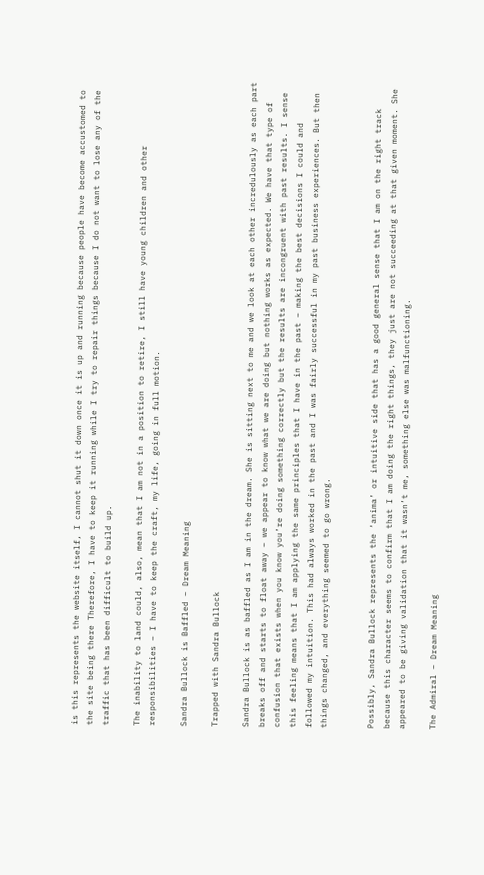is this represents the website itself, I cannot shut it down once it is up and running because people have become accustomed to the site being there Therefore, I have to keep it running while I try to repair things because I do not want to lose any of the traffic that has been difficult to build up.

The inability to land could, also, mean that I am not in a position to retire, I still have young children and other responsibilities – I have to keep the craft, my life, going in full motion.

Sandra Bullock is Baffled – Dream Meaning

Trapped with Sandra Bullock

Sandra Bullock is as baffled as I am in the dream. She is sitting next to me and we look at each other incredulously as each part breaks off and starts to float away – we appear to know what we are doing but nothing works as expected. We have that type of confusion that exists when you know you’re doing something correctly but the results are incongruent with past results. I sense this feeling means that I am applying the same principles that I have in the past – making the best decisions I could and followed my intuition. This had always worked in the past and I was fairly successful in my past business experiences. But then things changed, and everything seemed to go wrong.


Possibly, Sandra Bullock represents the ‘anima’ or intuitive side that has a good general sense that I am on the right track because this character seems to confirm that I am doing the right things, they just are not succeeding at that given moment. She appeared to be giving validation that it wasn’t me, something else was malfunctioning.

The Admiral – Dream Meaning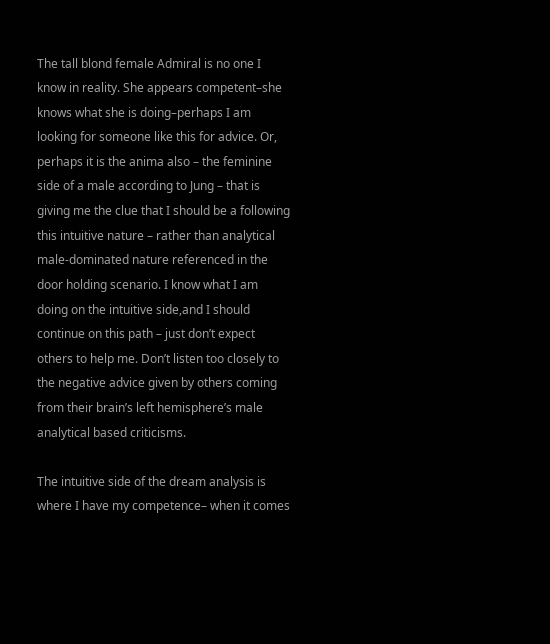The tall blond female Admiral is no one I know in reality. She appears competent–she knows what she is doing–perhaps I am looking for someone like this for advice. Or, perhaps it is the anima also – the feminine side of a male according to Jung – that is giving me the clue that I should be a following this intuitive nature – rather than analytical male-dominated nature referenced in the door holding scenario. I know what I am doing on the intuitive side,and I should continue on this path – just don’t expect others to help me. Don’t listen too closely to the negative advice given by others coming from their brain’s left hemisphere’s male analytical based criticisms.

The intuitive side of the dream analysis is where I have my competence– when it comes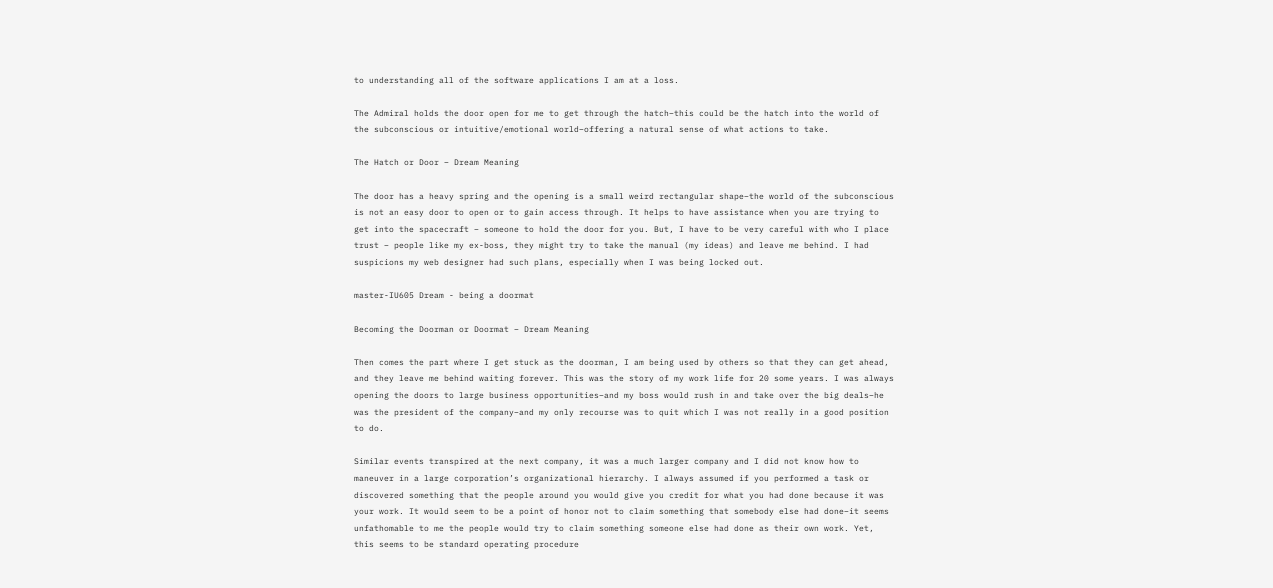to understanding all of the software applications I am at a loss.

The Admiral holds the door open for me to get through the hatch–this could be the hatch into the world of the subconscious or intuitive/emotional world–offering a natural sense of what actions to take.

The Hatch or Door – Dream Meaning

The door has a heavy spring and the opening is a small weird rectangular shape–the world of the subconscious is not an easy door to open or to gain access through. It helps to have assistance when you are trying to get into the spacecraft – someone to hold the door for you. But, I have to be very careful with who I place trust – people like my ex-boss, they might try to take the manual (my ideas) and leave me behind. I had suspicions my web designer had such plans, especially when I was being locked out.

master-IU605 Dream - being a doormat

Becoming the Doorman or Doormat – Dream Meaning

Then comes the part where I get stuck as the doorman, I am being used by others so that they can get ahead, and they leave me behind waiting forever. This was the story of my work life for 20 some years. I was always opening the doors to large business opportunities–and my boss would rush in and take over the big deals–he was the president of the company–and my only recourse was to quit which I was not really in a good position to do.

Similar events transpired at the next company, it was a much larger company and I did not know how to maneuver in a large corporation’s organizational hierarchy. I always assumed if you performed a task or discovered something that the people around you would give you credit for what you had done because it was your work. It would seem to be a point of honor not to claim something that somebody else had done–it seems unfathomable to me the people would try to claim something someone else had done as their own work. Yet, this seems to be standard operating procedure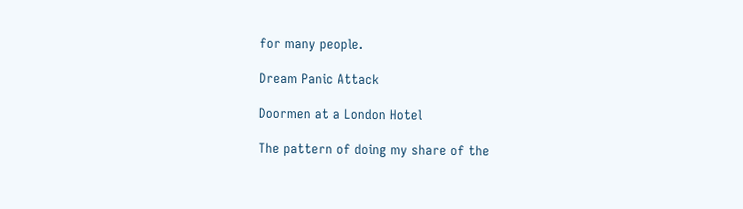for many people.

Dream Panic Attack

Doormen at a London Hotel

The pattern of doing my share of the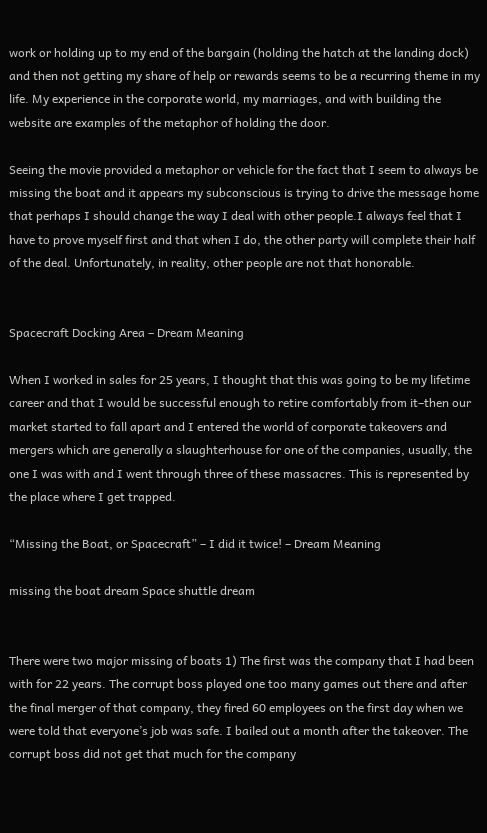work or holding up to my end of the bargain (holding the hatch at the landing dock) and then not getting my share of help or rewards seems to be a recurring theme in my life. My experience in the corporate world, my marriages, and with building the website are examples of the metaphor of holding the door.

Seeing the movie provided a metaphor or vehicle for the fact that I seem to always be missing the boat and it appears my subconscious is trying to drive the message home that perhaps I should change the way I deal with other people.I always feel that I have to prove myself first and that when I do, the other party will complete their half of the deal. Unfortunately, in reality, other people are not that honorable.


Spacecraft Docking Area – Dream Meaning

When I worked in sales for 25 years, I thought that this was going to be my lifetime career and that I would be successful enough to retire comfortably from it–then our market started to fall apart and I entered the world of corporate takeovers and mergers which are generally a slaughterhouse for one of the companies, usually, the one I was with and I went through three of these massacres. This is represented by the place where I get trapped.

“Missing the Boat, or Spacecraft” – I did it twice! – Dream Meaning

missing the boat dream Space shuttle dream


There were two major missing of boats 1) The first was the company that I had been with for 22 years. The corrupt boss played one too many games out there and after the final merger of that company, they fired 60 employees on the first day when we were told that everyone’s job was safe. I bailed out a month after the takeover. The corrupt boss did not get that much for the company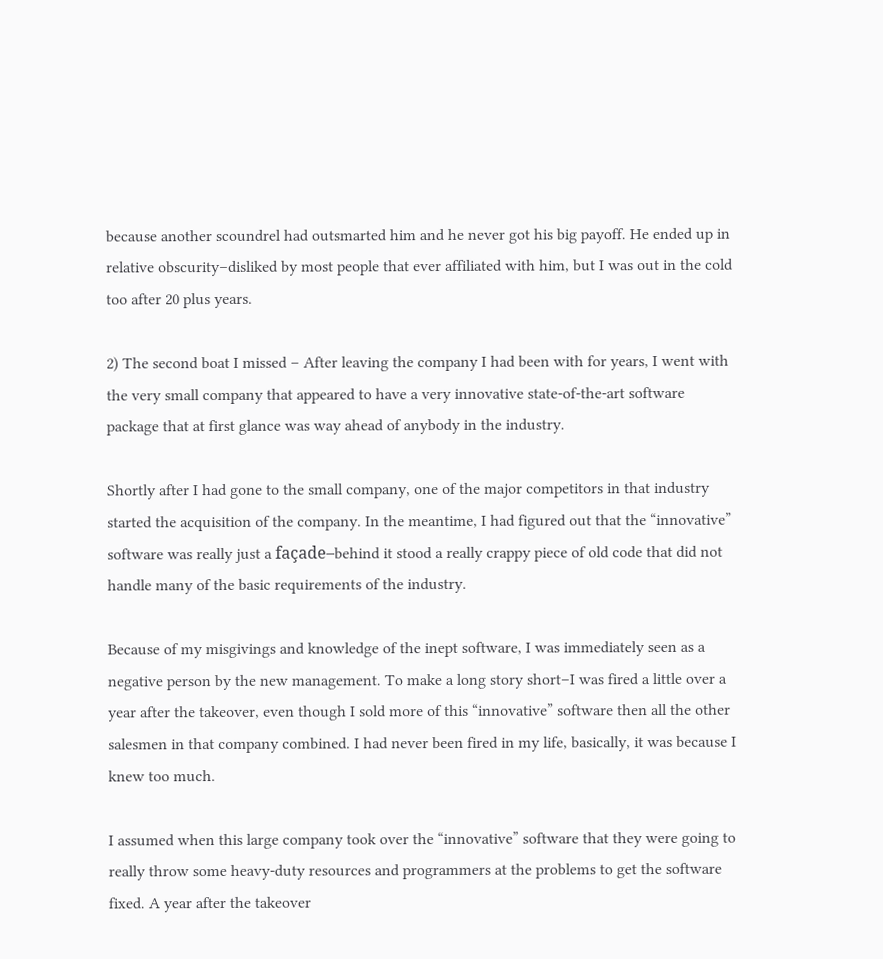because another scoundrel had outsmarted him and he never got his big payoff. He ended up in relative obscurity–disliked by most people that ever affiliated with him, but I was out in the cold too after 20 plus years.

2) The second boat I missed – After leaving the company I had been with for years, I went with the very small company that appeared to have a very innovative state-of-the-art software package that at first glance was way ahead of anybody in the industry.

Shortly after I had gone to the small company, one of the major competitors in that industry started the acquisition of the company. In the meantime, I had figured out that the “innovative” software was really just a façade–behind it stood a really crappy piece of old code that did not handle many of the basic requirements of the industry.

Because of my misgivings and knowledge of the inept software, I was immediately seen as a negative person by the new management. To make a long story short–I was fired a little over a year after the takeover, even though I sold more of this “innovative” software then all the other salesmen in that company combined. I had never been fired in my life, basically, it was because I knew too much.

I assumed when this large company took over the “innovative” software that they were going to really throw some heavy-duty resources and programmers at the problems to get the software fixed. A year after the takeover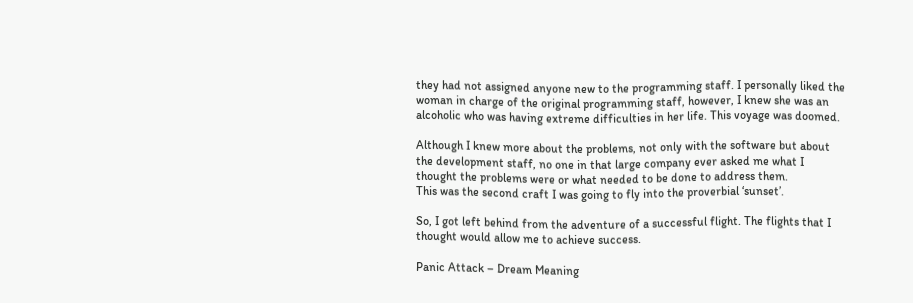they had not assigned anyone new to the programming staff. I personally liked the woman in charge of the original programming staff, however, I knew she was an alcoholic who was having extreme difficulties in her life. This voyage was doomed.

Although I knew more about the problems, not only with the software but about the development staff, no one in that large company ever asked me what I thought the problems were or what needed to be done to address them.
This was the second craft I was going to fly into the proverbial ‘sunset’.

So, I got left behind from the adventure of a successful flight. The flights that I thought would allow me to achieve success.

Panic Attack – Dream Meaning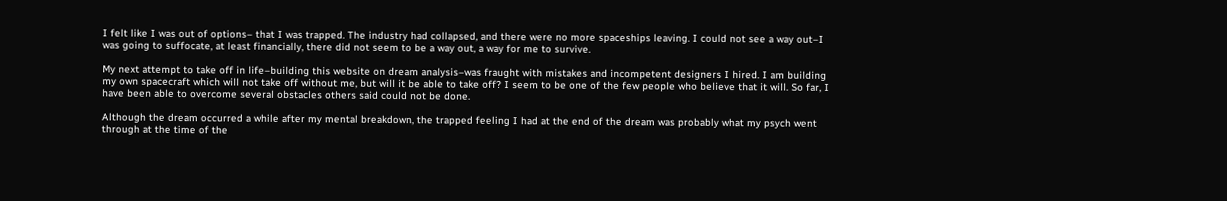I felt like I was out of options– that I was trapped. The industry had collapsed, and there were no more spaceships leaving. I could not see a way out–I was going to suffocate, at least financially, there did not seem to be a way out, a way for me to survive.

My next attempt to take off in life–building this website on dream analysis–was fraught with mistakes and incompetent designers I hired. I am building my own spacecraft which will not take off without me, but will it be able to take off? I seem to be one of the few people who believe that it will. So far, I have been able to overcome several obstacles others said could not be done.

Although the dream occurred a while after my mental breakdown, the trapped feeling I had at the end of the dream was probably what my psych went through at the time of the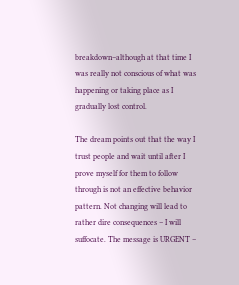breakdown–although at that time I was really not conscious of what was happening or taking place as I gradually lost control.

The dream points out that the way I trust people and wait until after I prove myself for them to follow through is not an effective behavior pattern. Not changing will lead to rather dire consequences – I will suffocate. The message is URGENT –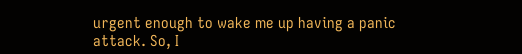urgent enough to wake me up having a panic attack. So, I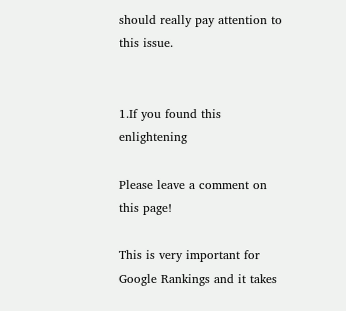should really pay attention to this issue.


1.If you found this enlightening

Please leave a comment on this page!

This is very important for Google Rankings and it takes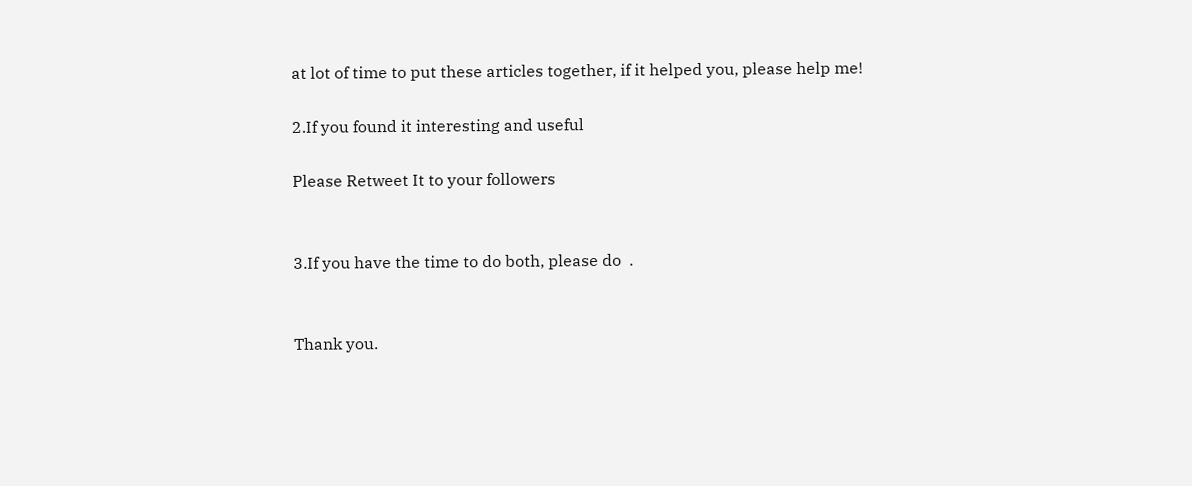at lot of time to put these articles together, if it helped you, please help me!

2.If you found it interesting and useful

Please Retweet It to your followers


3.If you have the time to do both, please do  .


Thank you.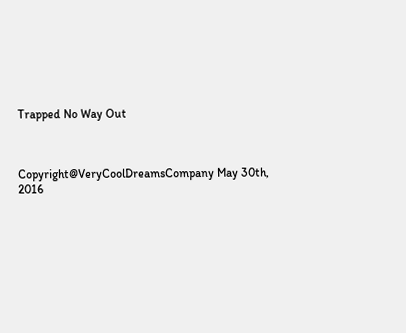Trapped No Way Out



Copyright@VeryCoolDreamsCompany May 30th, 2016